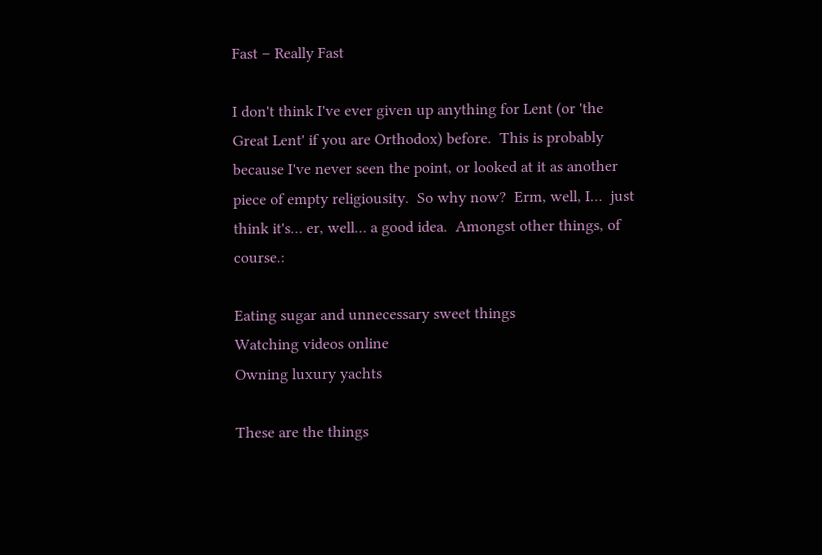Fast – Really Fast

I don't think I've ever given up anything for Lent (or 'the Great Lent' if you are Orthodox) before.  This is probably because I've never seen the point, or looked at it as another piece of empty religiousity.  So why now?  Erm, well, I…  just think it's… er, well… a good idea.  Amongst other things, of course.:

Eating sugar and unnecessary sweet things
Watching videos online
Owning luxury yachts

These are the things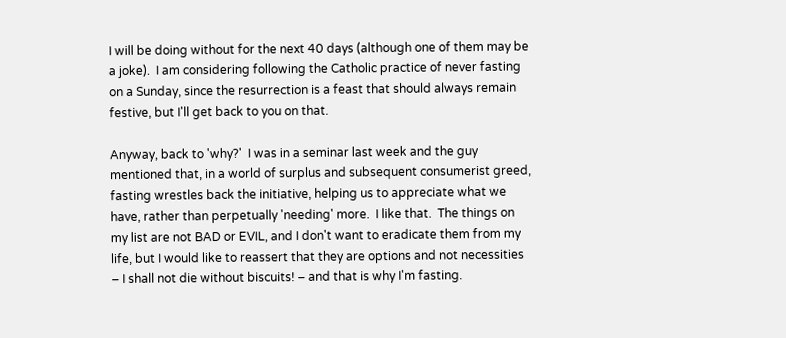I will be doing without for the next 40 days (although one of them may be a joke).  I am considering following the Catholic practice of never fasting on a Sunday, since the resurrection is a feast that should always remain festive, but I'll get back to you on that.

Anyway, back to 'why?'  I was in a seminar last week and the guy mentioned that, in a world of surplus and subsequent consumerist greed, fasting wrestles back the initiative, helping us to appreciate what we have, rather than perpetually 'needing' more.  I like that.  The things on my list are not BAD or EVIL, and I don't want to eradicate them from my life, but I would like to reassert that they are options and not necessities – I shall not die without biscuits! – and that is why I'm fasting.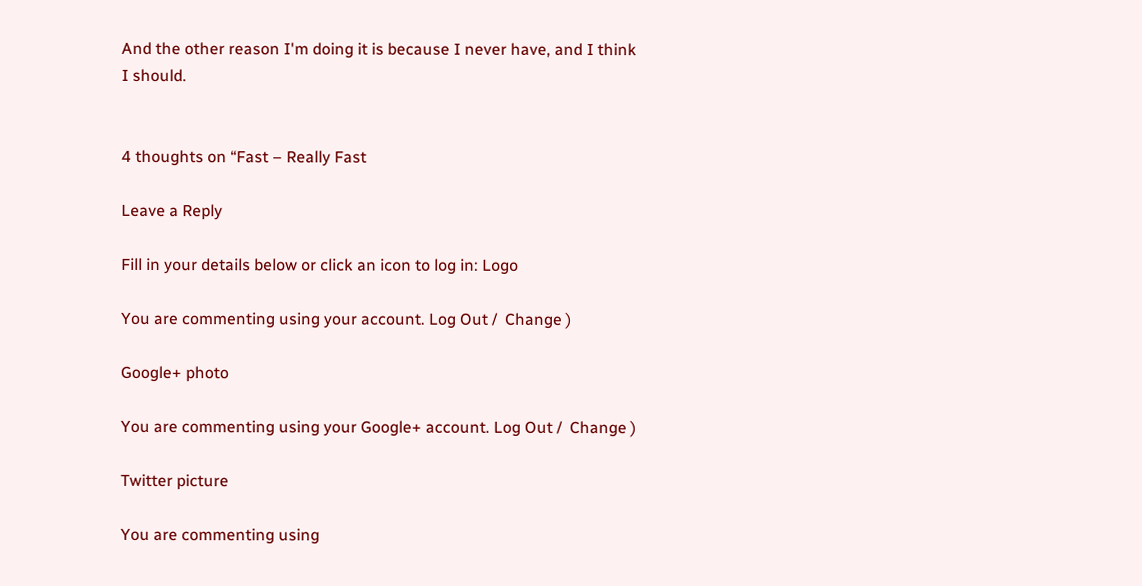And the other reason I'm doing it is because I never have, and I think I should.


4 thoughts on “Fast – Really Fast

Leave a Reply

Fill in your details below or click an icon to log in: Logo

You are commenting using your account. Log Out /  Change )

Google+ photo

You are commenting using your Google+ account. Log Out /  Change )

Twitter picture

You are commenting using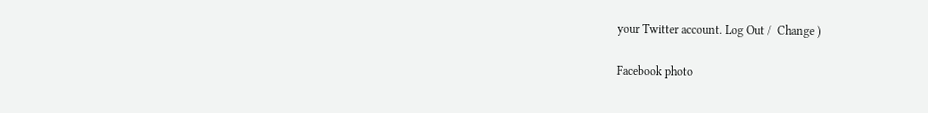your Twitter account. Log Out /  Change )

Facebook photo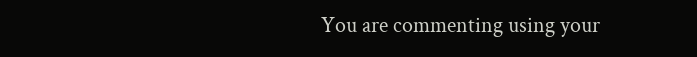You are commenting using your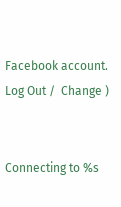Facebook account. Log Out /  Change )


Connecting to %s